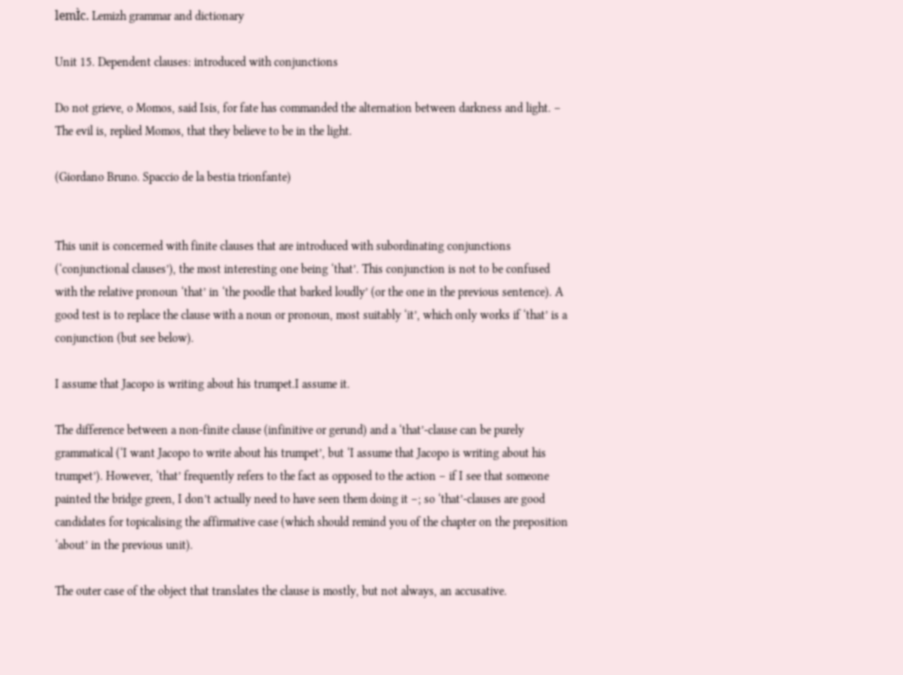lemÌc. Lemizh grammar and dictionary

Unit 15. Dependent clauses: introduced with conjunctions

Do not grieve, o Momos, said Isis, for fate has commanded the alternation between darkness and light. – The evil is, replied Momos, that they believe to be in the light.

(Giordano Bruno. Spaccio de la bestia trionfante)


This unit is concerned with finite clauses that are introduced with subordinating conjunctions (‘conjunctional clauses’), the most interesting one being ‘that’. This conjunction is not to be confused with the relative pronoun ‘that’ in ‘the poodle that barked loudly’ (or the one in the previous sentence). A good test is to replace the clause with a noun or pronoun, most suitably ‘it’, which only works if ‘that’ is a conjunction (but see below).

I assume that Jacopo is writing about his trumpet.I assume it.

The difference between a non-finite clause (infinitive or gerund) and a ‘that’-clause can be purely grammatical (‘I want Jacopo to write about his trumpet’, but ‘I assume that Jacopo is writing about his trumpet’). However, ‘that’ frequently refers to the fact as opposed to the action – if I see that someone painted the bridge green, I don’t actually need to have seen them doing it –; so ‘that’-clauses are good candidates for topicalising the affirmative case (which should remind you of the chapter on the preposition ‘about’ in the previous unit).

The outer case of the object that translates the clause is mostly, but not always, an accusative.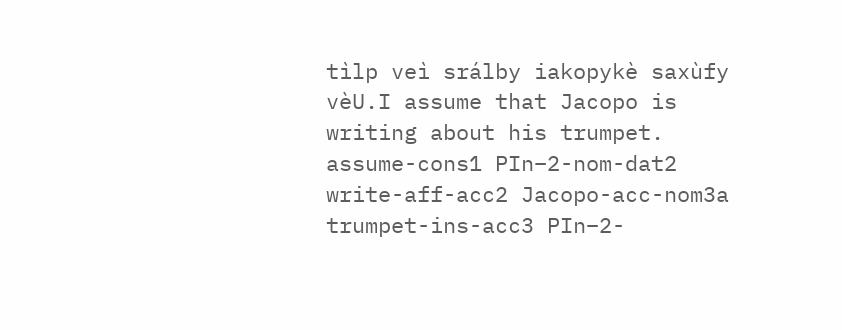tìlp veì srálby iakopykè saxùfy vèU.I assume that Jacopo is writing about his trumpet.
assume-cons1 PIn−2-nom-dat2 write-aff-acc2 Jacopo-acc-nom3a trumpet-ins-acc3 PIn−2-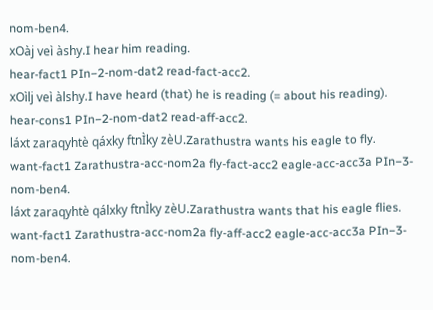nom-ben4.
xOàj veì àshy.I hear him reading.
hear-fact1 PIn−2-nom-dat2 read-fact-acc2.
xOìlj veì àlshy.I have heard (that) he is reading (= about his reading).
hear-cons1 PIn−2-nom-dat2 read-aff-acc2.
láxt zaraqyhtè qáxky ftnÌky zèU.Zarathustra wants his eagle to fly.
want-fact1 Zarathustra-acc-nom2a fly-fact-acc2 eagle-acc-acc3a PIn−3-nom-ben4.
láxt zaraqyhtè qálxky ftnÌky zèU.Zarathustra wants that his eagle flies.
want-fact1 Zarathustra-acc-nom2a fly-aff-acc2 eagle-acc-acc3a PIn−3-nom-ben4.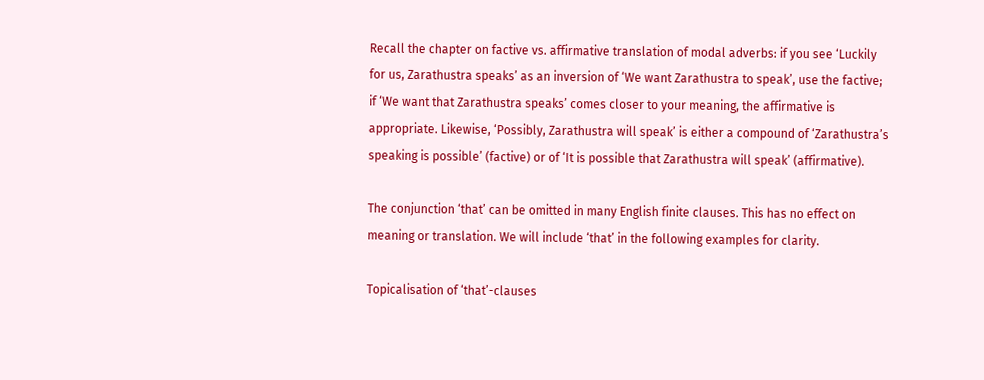Recall the chapter on factive vs. affirmative translation of modal adverbs: if you see ‘Luckily for us, Zarathustra speaks’ as an inversion of ‘We want Zarathustra to speak’, use the factive; if ‘We want that Zarathustra speaks’ comes closer to your meaning, the affirmative is appropriate. Likewise, ‘Possibly, Zarathustra will speak’ is either a compound of ‘Zarathustra’s speaking is possible’ (factive) or of ‘It is possible that Zarathustra will speak’ (affirmative).

The conjunction ‘that’ can be omitted in many English finite clauses. This has no effect on meaning or translation. We will include ‘that’ in the following examples for clarity.

Topicalisation of ‘that’-clauses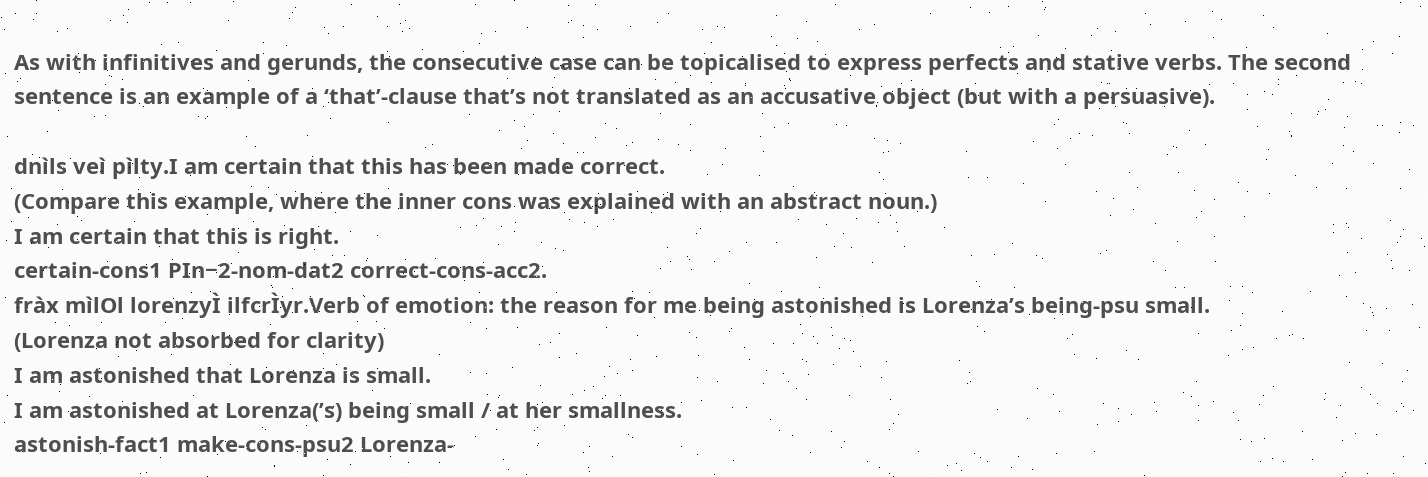As with infinitives and gerunds, the consecutive case can be topicalised to express perfects and stative verbs. The second sentence is an example of a ‘that’-clause that’s not translated as an accusative object (but with a persuasive).

dnìls veì pìlty.I am certain that this has been made correct.
(Compare this example, where the inner cons was explained with an abstract noun.)
I am certain that this is right.
certain-cons1 PIn−2-nom-dat2 correct-cons-acc2.
fràx mìlOl lorenzyÌ ilfcrÌyr.Verb of emotion: the reason for me being astonished is Lorenza’s being-psu small.
(Lorenza not absorbed for clarity)
I am astonished that Lorenza is small.
I am astonished at Lorenza(’s) being small / at her smallness.
astonish-fact1 make-cons-psu2 Lorenza-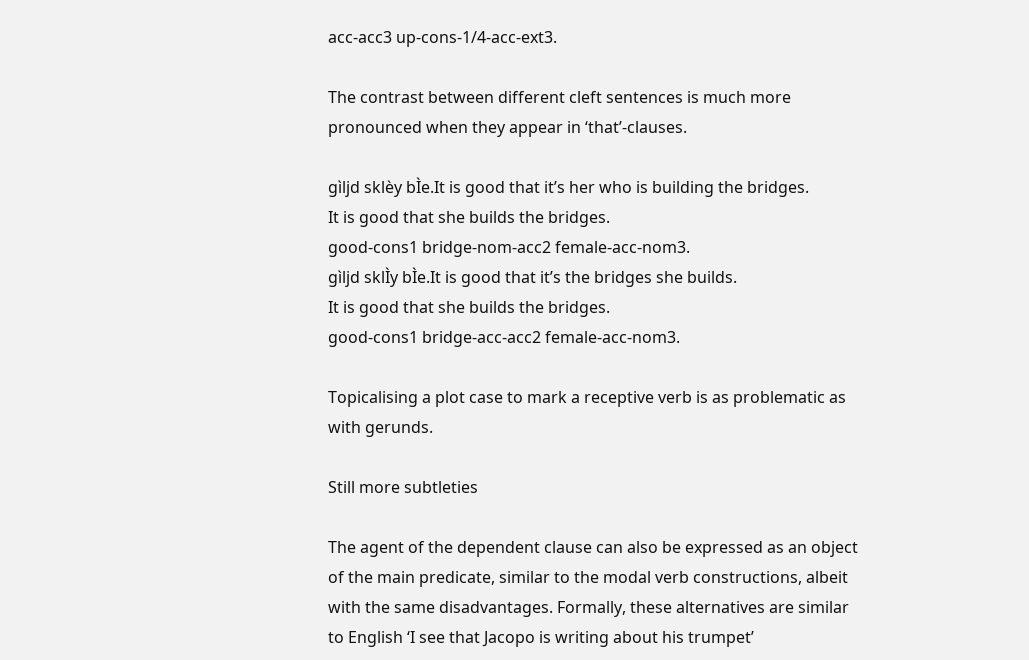acc-acc3 up-cons-1/4-acc-ext3.

The contrast between different cleft sentences is much more pronounced when they appear in ‘that’-clauses.

gìljd sklèy bÌe.It is good that it’s her who is building the bridges.
It is good that she builds the bridges.
good-cons1 bridge-nom-acc2 female-acc-nom3.
gìljd sklÌy bÌe.It is good that it’s the bridges she builds.
It is good that she builds the bridges.
good-cons1 bridge-acc-acc2 female-acc-nom3.

Topicalising a plot case to mark a receptive verb is as problematic as with gerunds.

Still more subtleties

The agent of the dependent clause can also be expressed as an object of the main predicate, similar to the modal verb constructions, albeit with the same disadvantages. Formally, these alternatives are similar to English ‘I see that Jacopo is writing about his trumpet’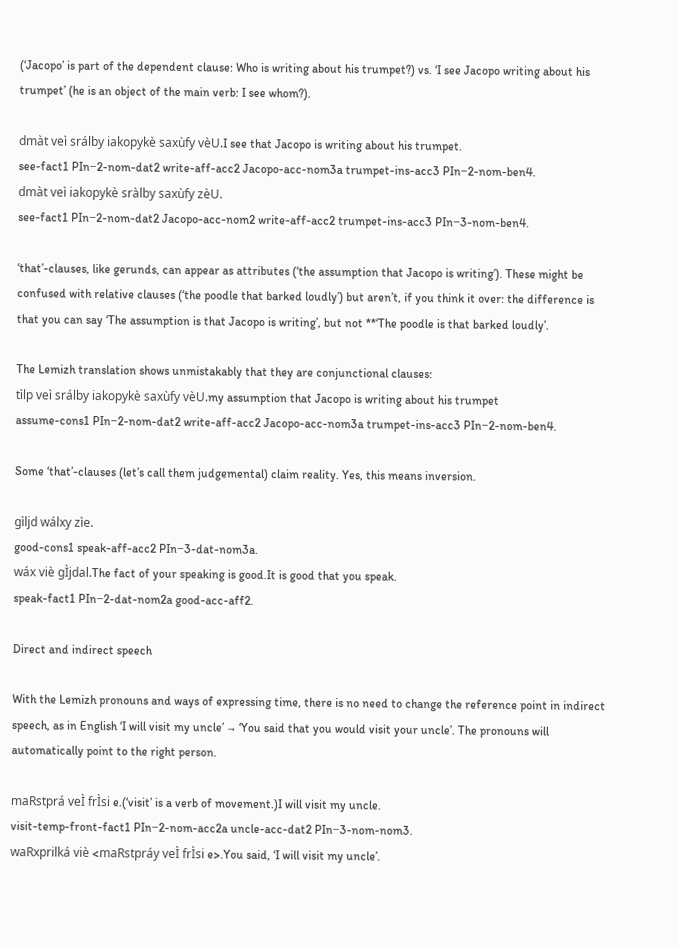(‘Jacopo’ is part of the dependent clause: Who is writing about his trumpet?) vs. ‘I see Jacopo writing about his trumpet’ (he is an object of the main verb: I see whom?).

dmàt veì srálby iakopykè saxùfy vèU.I see that Jacopo is writing about his trumpet.
see-fact1 PIn−2-nom-dat2 write-aff-acc2 Jacopo-acc-nom3a trumpet-ins-acc3 PIn−2-nom-ben4.
dmàt veì iakopykè sràlby saxùfy zèU.
see-fact1 PIn−2-nom-dat2 Jacopo-acc-nom2 write-aff-acc2 trumpet-ins-acc3 PIn−3-nom-ben4.

‘that’-clauses, like gerunds, can appear as attributes (‘the assumption that Jacopo is writing’). These might be confused with relative clauses (‘the poodle that barked loudly’) but aren’t, if you think it over: the difference is that you can say ‘The assumption is that Jacopo is writing’, but not **‘The poodle is that barked loudly’.

The Lemizh translation shows unmistakably that they are conjunctional clauses:
tìlp veì srálby iakopykè saxùfy vèU.my assumption that Jacopo is writing about his trumpet
assume-cons1 PIn−2-nom-dat2 write-aff-acc2 Jacopo-acc-nom3a trumpet-ins-acc3 PIn−2-nom-ben4.

Some ‘that’-clauses (let’s call them judgemental) claim reality. Yes, this means inversion.

gìljd wálxy zìe.
good-cons1 speak-aff-acc2 PIn−3-dat-nom3a.
wáx viè gÌjdal.The fact of your speaking is good.It is good that you speak.
speak-fact1 PIn−2-dat-nom2a good-acc-aff2.

Direct and indirect speech

With the Lemizh pronouns and ways of expressing time, there is no need to change the reference point in indirect speech, as in English ‘I will visit my uncle’ → ‘You said that you would visit your uncle’. The pronouns will automatically point to the right person.

maRstprá veÌ frÌsi e.(‘visit’ is a verb of movement.)I will visit my uncle.
visit-temp-front-fact1 PIn−2-nom-acc2a uncle-acc-dat2 PIn−3-nom-nom3.
waRxprilká viè <maRstpráy veÌ frÌsi e>.You said, ‘I will visit my uncle’.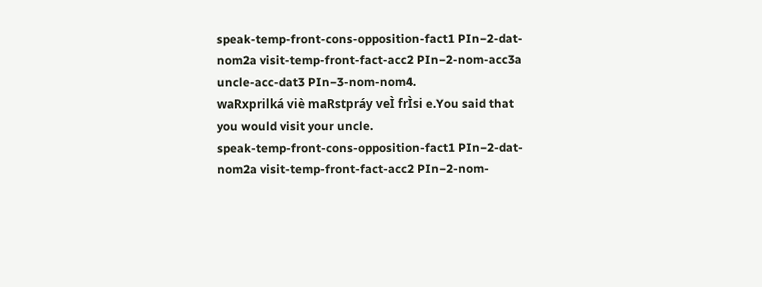speak-temp-front-cons-opposition-fact1 PIn−2-dat-nom2a visit-temp-front-fact-acc2 PIn−2-nom-acc3a uncle-acc-dat3 PIn−3-nom-nom4.
waRxprilká viè maRstpráy veÌ frÌsi e.You said that you would visit your uncle.
speak-temp-front-cons-opposition-fact1 PIn−2-dat-nom2a visit-temp-front-fact-acc2 PIn−2-nom-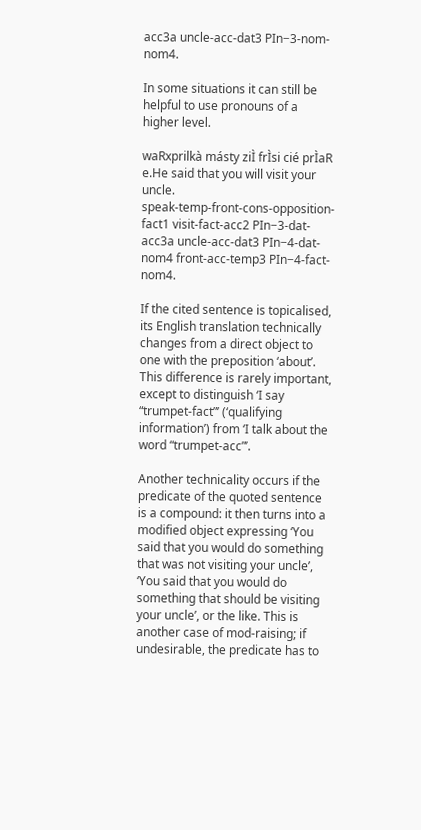acc3a uncle-acc-dat3 PIn−3-nom-nom4.

In some situations it can still be helpful to use pronouns of a higher level.

waRxprilkà másty ziÌ frÌsi cié prÌaR e.He said that you will visit your uncle.
speak-temp-front-cons-opposition-fact1 visit-fact-acc2 PIn−3-dat-acc3a uncle-acc-dat3 PIn−4-dat-nom4 front-acc-temp3 PIn−4-fact-nom4.

If the cited sentence is topicalised, its English translation technically changes from a direct object to one with the preposition ‘about’. This difference is rarely important, except to distinguish ‘I say “trumpet-fact”’ (‘qualifying information’) from ‘I talk about the word “trumpet-acc”’.

Another technicality occurs if the predicate of the quoted sentence is a compound: it then turns into a modified object expressing ‘You said that you would do something that was not visiting your uncle’, ‘You said that you would do something that should be visiting your uncle’, or the like. This is another case of mod-raising; if undesirable, the predicate has to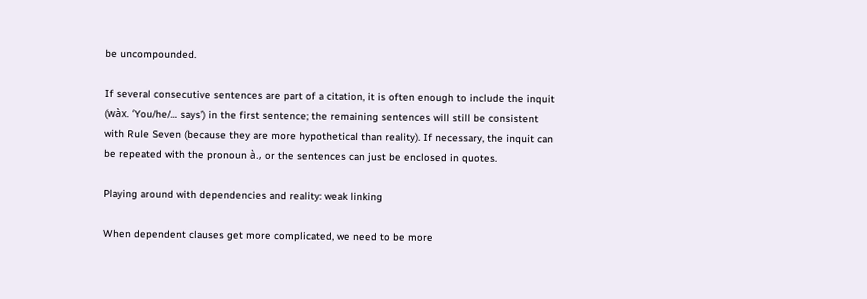be uncompounded.

If several consecutive sentences are part of a citation, it is often enough to include the inquit (wàx. ‘You/he/… says’) in the first sentence; the remaining sentences will still be consistent with Rule Seven (because they are more hypothetical than reality). If necessary, the inquit can be repeated with the pronoun à., or the sentences can just be enclosed in quotes.

Playing around with dependencies and reality: weak linking

When dependent clauses get more complicated, we need to be more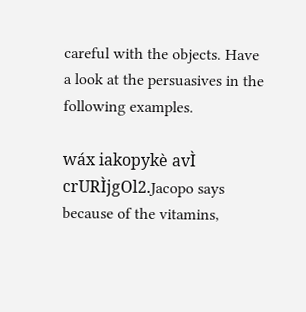careful with the objects. Have a look at the persuasives in the following examples.

wáx iakopykè avÌ crURÌjgOl2.Jacopo says because of the vitamins,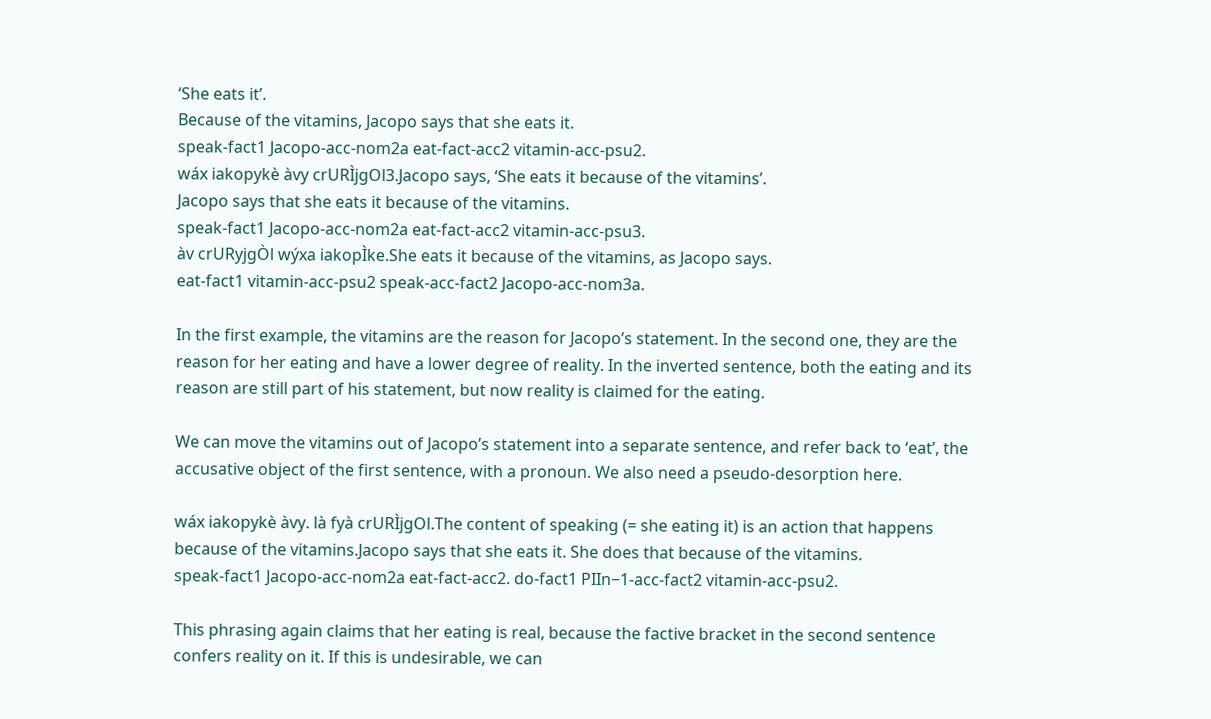‘She eats it’.
Because of the vitamins, Jacopo says that she eats it.
speak-fact1 Jacopo-acc-nom2a eat-fact-acc2 vitamin-acc-psu2.
wáx iakopykè àvy crURÌjgOl3.Jacopo says, ‘She eats it because of the vitamins’.
Jacopo says that she eats it because of the vitamins.
speak-fact1 Jacopo-acc-nom2a eat-fact-acc2 vitamin-acc-psu3.
àv crURyjgÒl wýxa iakopÌke.She eats it because of the vitamins, as Jacopo says.
eat-fact1 vitamin-acc-psu2 speak-acc-fact2 Jacopo-acc-nom3a.

In the first example, the vitamins are the reason for Jacopo’s statement. In the second one, they are the reason for her eating and have a lower degree of reality. In the inverted sentence, both the eating and its reason are still part of his statement, but now reality is claimed for the eating.

We can move the vitamins out of Jacopo’s statement into a separate sentence, and refer back to ‘eat’, the accusative object of the first sentence, with a pronoun. We also need a pseudo-desorption here.

wáx iakopykè àvy. là fyà crURÌjgOl.The content of speaking (= she eating it) is an action that happens because of the vitamins.Jacopo says that she eats it. She does that because of the vitamins.
speak-fact1 Jacopo-acc-nom2a eat-fact-acc2. do-fact1 PIIn−1-acc-fact2 vitamin-acc-psu2.

This phrasing again claims that her eating is real, because the factive bracket in the second sentence confers reality on it. If this is undesirable, we can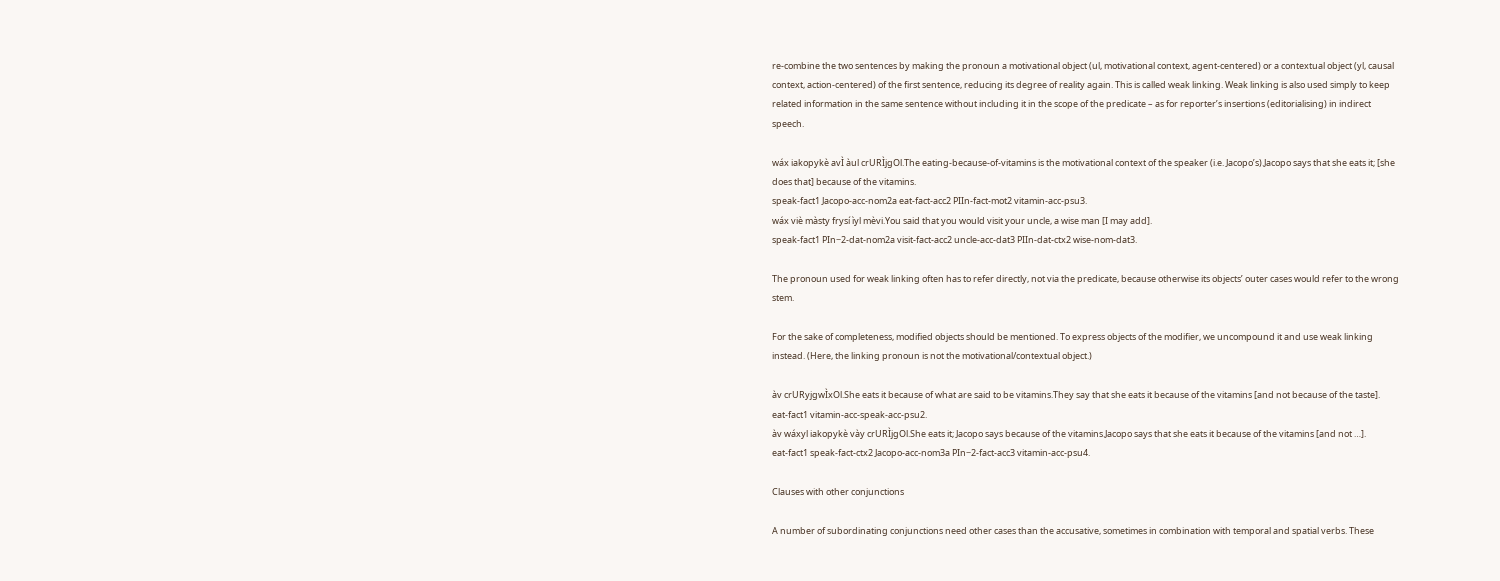re-combine the two sentences by making the pronoun a motivational object (ul, motivational context, agent-centered) or a contextual object (yl, causal context, action-centered) of the first sentence, reducing its degree of reality again. This is called weak linking. Weak linking is also used simply to keep related information in the same sentence without including it in the scope of the predicate – as for reporter’s insertions (editorialising) in indirect speech.

wáx iakopykè avÌ àul crURÌjgOl.The eating-because-of-vitamins is the motivational context of the speaker (i.e. Jacopo’s).Jacopo says that she eats it; [she does that] because of the vitamins.
speak-fact1 Jacopo-acc-nom2a eat-fact-acc2 PIIn-fact-mot2 vitamin-acc-psu3.
wáx viè màsty frysí ìyl mèvi.You said that you would visit your uncle, a wise man [I may add].
speak-fact1 PIn−2-dat-nom2a visit-fact-acc2 uncle-acc-dat3 PIIn-dat-ctx2 wise-nom-dat3.

The pronoun used for weak linking often has to refer directly, not via the predicate, because otherwise its objects’ outer cases would refer to the wrong stem.

For the sake of completeness, modified objects should be mentioned. To express objects of the modifier, we uncompound it and use weak linking instead. (Here, the linking pronoun is not the motivational/contextual object.)

àv crURyjgwÌxOl.She eats it because of what are said to be vitamins.They say that she eats it because of the vitamins [and not because of the taste].
eat-fact1 vitamin-acc-speak-acc-psu2.
àv wáxyl iakopykè vày crURÌjgOl.She eats it; Jacopo says because of the vitamins.Jacopo says that she eats it because of the vitamins [and not …].
eat-fact1 speak-fact-ctx2 Jacopo-acc-nom3a PIn−2-fact-acc3 vitamin-acc-psu4.

Clauses with other conjunctions

A number of subordinating conjunctions need other cases than the accusative, sometimes in combination with temporal and spatial verbs. These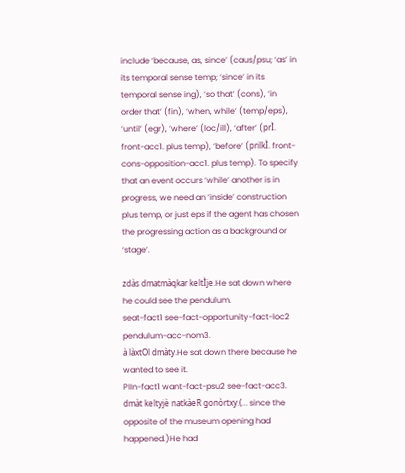include ‘because, as, since’ (caus/psu; ‘as’ in its temporal sense temp; ‘since’ in its temporal sense ing), ‘so that’ (cons), ‘in order that’ (fin), ‘when, while’ (temp/eps), ‘until’ (egr), ‘where’ (loc/ill), ‘after’ (prÌ. front-acc1. plus temp), ‘before’ (prilkÌ. front-cons-opposition-acc1. plus temp). To specify that an event occurs ‘while’ another is in progress, we need an ‘inside’ construction plus temp, or just eps if the agent has chosen the progressing action as a background or ‘stage’.

zdàs dmatmàqkar keltÌje.He sat down where he could see the pendulum.
seat-fact1 see-fact-opportunity-fact-loc2 pendulum-acc-nom3.
à làxtOl dmàty.He sat down there because he wanted to see it.
PIIn-fact1 want-fact-psu2 see-fact-acc3.
dmàt keltyjè natkàeR gonòrtxy.(… since the opposite of the museum opening had happened.)He had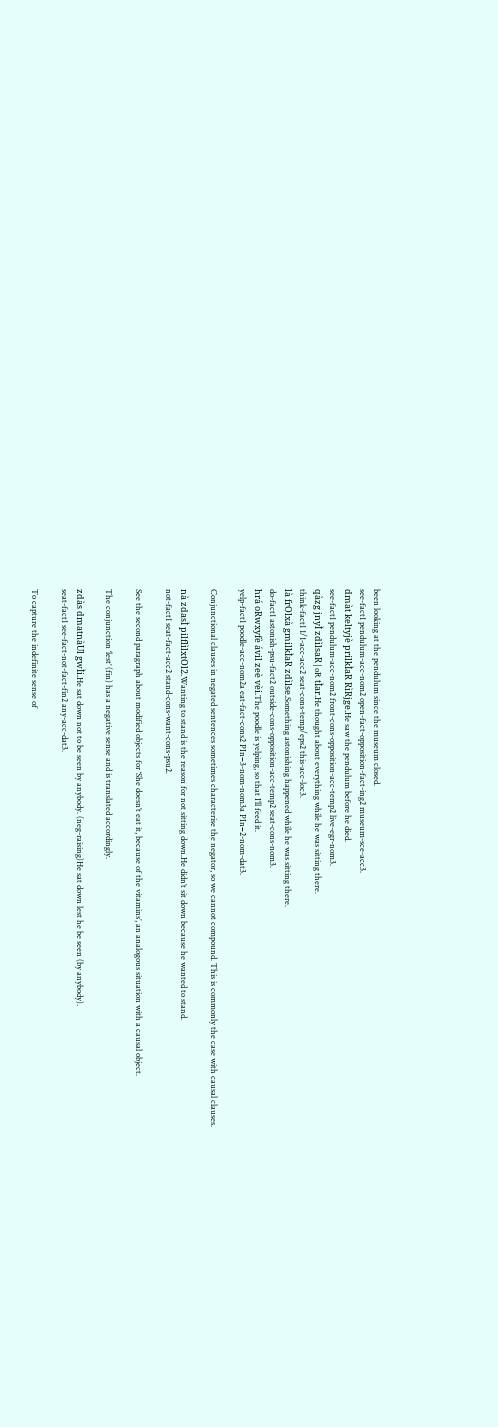been looking at the pendulum since the museum closed.
see-fact1 pendulum-acc-nom2 open-fact-opposition-fact-ing2 museum-sce-acc3.
dmàt keltyjè prilkÌaR RìRjge.He saw the pendulum before he died.
see-fact1 pendulum-acc-nom2 front-cons-opposition-acc-temp2 live-egr-nom3.
qàzg jnyÌ zdìlsaR|oR tÌar.He thought about everything while he was sitting there.
think-fact1 1/1-acc-acc2 seat-cons-temp/eps2 this-acc-loc3.
là frOlxà gmilkÌaR zdìlse.Something astonishing happened while he was sitting there.
do-fact1 astonish-psu-fact2 outside-cons-opposition-acc-temp2 seat-cons-nom3.
hrá oRwxyfè ávil zeè vèi.The poodle is yelping, so that I’ll feed it.
yelp-fact1 poodle-acc-nom2a eat-fact-cons2 PIn−3-nom-nom3a PIn−2-nom-dat3.

Conjunctional clauses in negated sentences sometimes characterise the negator, so we cannot compound. This is commonly the case with causal clauses.

nà zdasÌ pilflìlxtOl2.Wanting to stand is the reason for not sitting down.He didn’t sit down because he wanted to stand.
not-fact1 seat-fact-acc2 stand-cons-want-cons-psu2.

See the second paragraph about modified objects for ‘She doesn’t eat it, because of the vitamins’, an analogous situation with a causal object.

The conjunction ‘lest’ (fin) has a negative sense and is translated accordingly.

zdàs dmatnàUl gwÌi.He sat down not to be seen by anybody. (neg-raising)He sat down lest he be seen (by anybody).
seat-fact1 see-fact-not-fact-fin2 any-acc-dat3.

To capture the indefinite sense of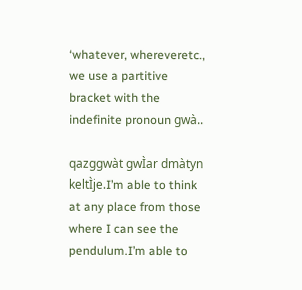‘whatever, whereveretc., we use a partitive bracket with the indefinite pronoun gwà..

qazggwàt gwÌar dmàtyn keltÌje.I’m able to think at any place from those where I can see the pendulum.I’m able to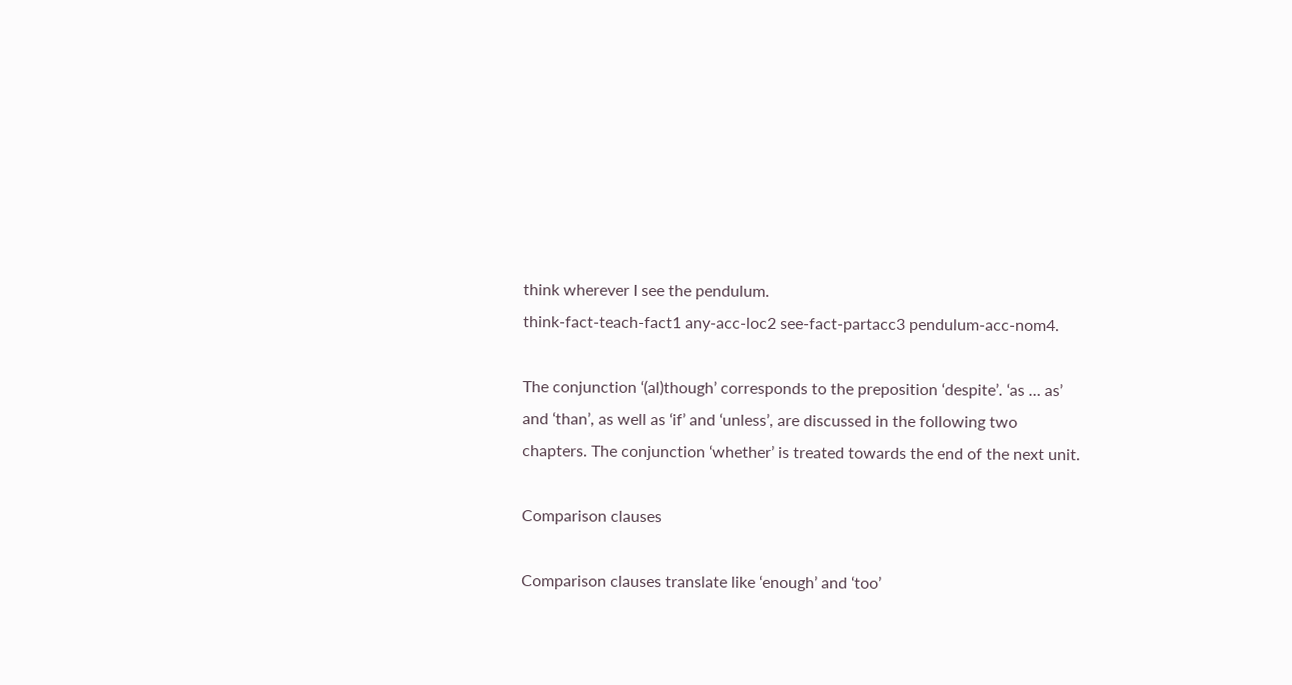think wherever I see the pendulum.
think-fact-teach-fact1 any-acc-loc2 see-fact-partacc3 pendulum-acc-nom4.

The conjunction ‘(al)though’ corresponds to the preposition ‘despite’. ‘as … as’ and ‘than’, as well as ‘if’ and ‘unless’, are discussed in the following two chapters. The conjunction ‘whether’ is treated towards the end of the next unit.

Comparison clauses

Comparison clauses translate like ‘enough’ and ‘too’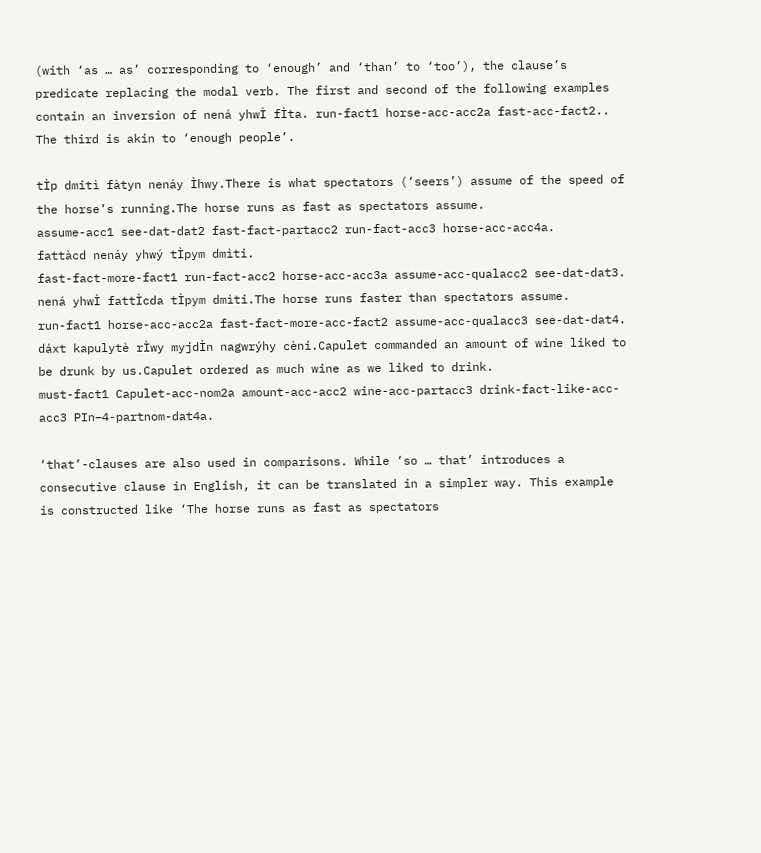(with ‘as … as’ corresponding to ‘enough’ and ‘than’ to ‘too’), the clause’s predicate replacing the modal verb. The first and second of the following examples contain an inversion of nená yhwÌ fÌta. run-fact1 horse-acc-acc2a fast-acc-fact2.. The third is akin to ‘enough people’.

tÌp dmitì fàtyn nenáy Ìhwy.There is what spectators (‘seers’) assume of the speed of the horse’s running.The horse runs as fast as spectators assume.
assume-acc1 see-dat-dat2 fast-fact-partacc2 run-fact-acc3 horse-acc-acc4a.
fattàcd nenáy yhwý tÌpym dmìti.
fast-fact-more-fact1 run-fact-acc2 horse-acc-acc3a assume-acc-qualacc2 see-dat-dat3.
nená yhwÌ fattÌcda tÌpym dmìti.The horse runs faster than spectators assume.
run-fact1 horse-acc-acc2a fast-fact-more-acc-fact2 assume-acc-qualacc3 see-dat-dat4.
dáxt kapulytè rÌwy myjdÌn nagwrýhy cèni.Capulet commanded an amount of wine liked to be drunk by us.Capulet ordered as much wine as we liked to drink.
must-fact1 Capulet-acc-nom2a amount-acc-acc2 wine-acc-partacc3 drink-fact-like-acc-acc3 PIn−4-partnom-dat4a.

‘that’-clauses are also used in comparisons. While ‘so … that’ introduces a consecutive clause in English, it can be translated in a simpler way. This example is constructed like ‘The horse runs as fast as spectators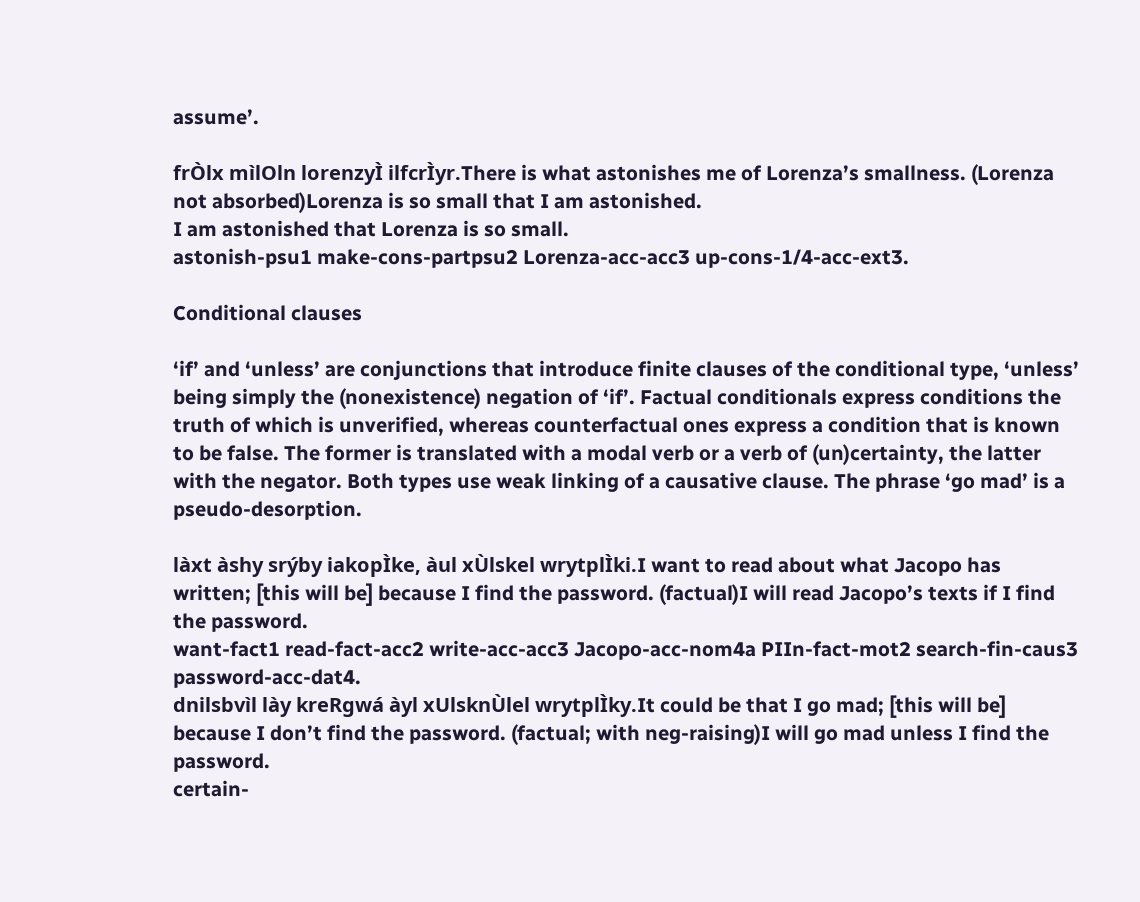assume’.

frÒlx mìlOln lorenzyÌ ilfcrÌyr.There is what astonishes me of Lorenza’s smallness. (Lorenza not absorbed)Lorenza is so small that I am astonished.
I am astonished that Lorenza is so small.
astonish-psu1 make-cons-partpsu2 Lorenza-acc-acc3 up-cons-1/4-acc-ext3.

Conditional clauses

‘if’ and ‘unless’ are conjunctions that introduce finite clauses of the conditional type, ‘unless’ being simply the (nonexistence) negation of ‘if’. Factual conditionals express conditions the truth of which is unverified, whereas counterfactual ones express a condition that is known to be false. The former is translated with a modal verb or a verb of (un)certainty, the latter with the negator. Both types use weak linking of a causative clause. The phrase ‘go mad’ is a pseudo-desorption.

làxt àshy srýby iakopÌke, àul xÙlskel wrytplÌki.I want to read about what Jacopo has written; [this will be] because I find the password. (factual)I will read Jacopo’s texts if I find the password.
want-fact1 read-fact-acc2 write-acc-acc3 Jacopo-acc-nom4a PIIn-fact-mot2 search-fin-caus3 password-acc-dat4.
dnilsbvìl lày kreRgwá àyl xUlsknÙlel wrytplÌky.It could be that I go mad; [this will be] because I don’t find the password. (factual; with neg-raising)I will go mad unless I find the password.
certain-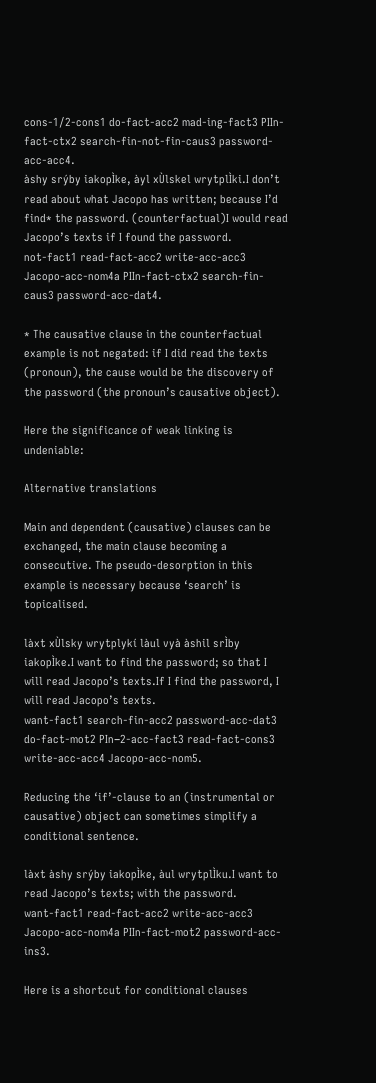cons-1/2-cons1 do-fact-acc2 mad-ing-fact3 PIIn-fact-ctx2 search-fin-not-fin-caus3 password-acc-acc4.
àshy srýby iakopÌke, àyl xÙlskel wrytplÌki.I don’t read about what Jacopo has written; because I’d find* the password. (counterfactual)I would read Jacopo’s texts if I found the password.
not-fact1 read-fact-acc2 write-acc-acc3 Jacopo-acc-nom4a PIIn-fact-ctx2 search-fin-caus3 password-acc-dat4.

* The causative clause in the counterfactual example is not negated: if I did read the texts (pronoun), the cause would be the discovery of the password (the pronoun’s causative object).

Here the significance of weak linking is undeniable:

Alternative translations

Main and dependent (causative) clauses can be exchanged, the main clause becoming a consecutive. The pseudo-desorption in this example is necessary because ‘search’ is topicalised.

làxt xÙlsky wrytplykí làul vyà àshil srÌby iakopÌke.I want to find the password; so that I will read Jacopo’s texts.If I find the password, I will read Jacopo’s texts.
want-fact1 search-fin-acc2 password-acc-dat3 do-fact-mot2 PIn−2-acc-fact3 read-fact-cons3 write-acc-acc4 Jacopo-acc-nom5.

Reducing the ‘if’-clause to an (instrumental or causative) object can sometimes simplify a conditional sentence.

làxt àshy srýby iakopÌke, àul wrytplÌku.I want to read Jacopo’s texts; with the password.
want-fact1 read-fact-acc2 write-acc-acc3 Jacopo-acc-nom4a PIIn-fact-mot2 password-acc-ins3.

Here is a shortcut for conditional clauses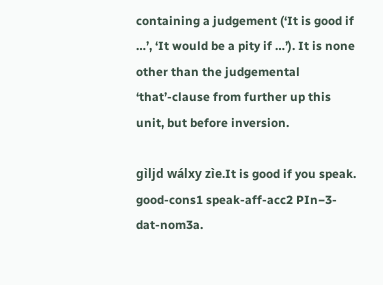containing a judgement (‘It is good if …’, ‘It would be a pity if …’). It is none other than the judgemental ‘that’-clause from further up this unit, but before inversion.

gìljd wálxy zìe.It is good if you speak.
good-cons1 speak-aff-acc2 PIn−3-dat-nom3a.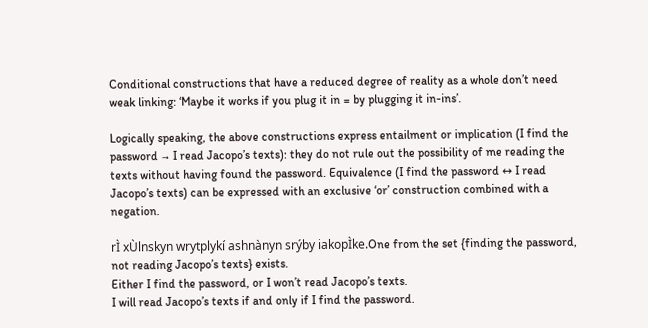Conditional constructions that have a reduced degree of reality as a whole don’t need weak linking: ‘Maybe it works if you plug it in = by plugging it in-ins’.

Logically speaking, the above constructions express entailment or implication (I find the password → I read Jacopo’s texts): they do not rule out the possibility of me reading the texts without having found the password. Equivalence (I find the password ↔ I read Jacopo’s texts) can be expressed with an exclusive ‘or’ construction combined with a negation.

rÌ xÙlnskyn wrytplykí ashnànyn srýby iakopÌke.One from the set {finding the password, not reading Jacopo’s texts} exists.
Either I find the password, or I won’t read Jacopo’s texts.
I will read Jacopo’s texts if and only if I find the password.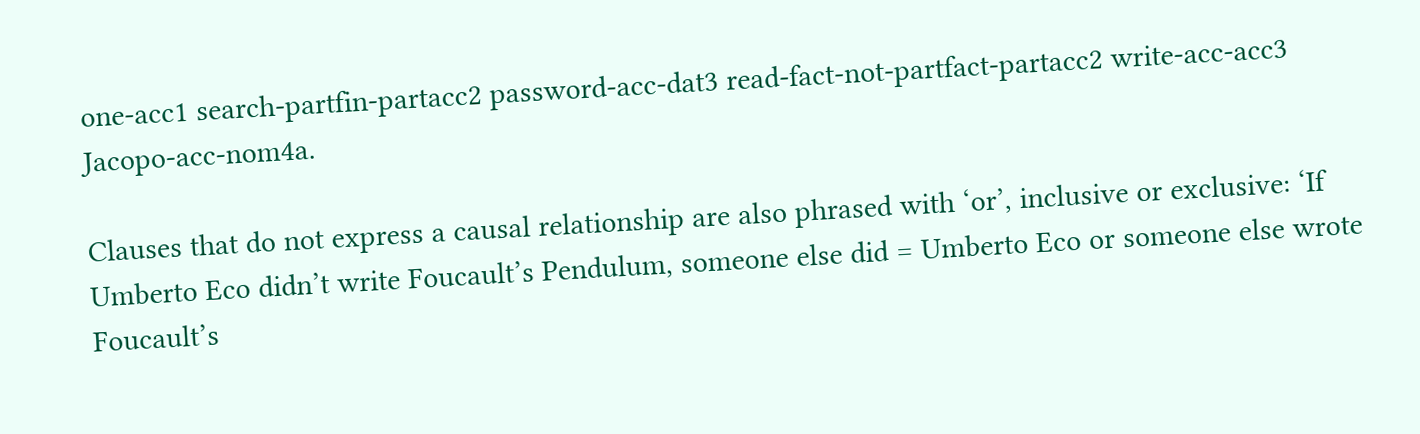one-acc1 search-partfin-partacc2 password-acc-dat3 read-fact-not-partfact-partacc2 write-acc-acc3 Jacopo-acc-nom4a.

Clauses that do not express a causal relationship are also phrased with ‘or’, inclusive or exclusive: ‘If Umberto Eco didn’t write Foucault’s Pendulum, someone else did = Umberto Eco or someone else wrote Foucault’s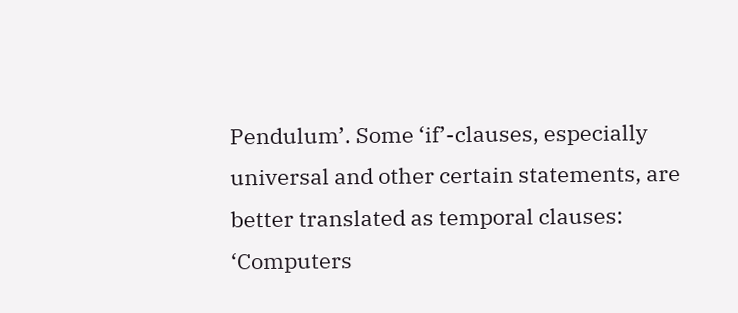Pendulum’. Some ‘if’-clauses, especially universal and other certain statements, are better translated as temporal clauses: ‘Computers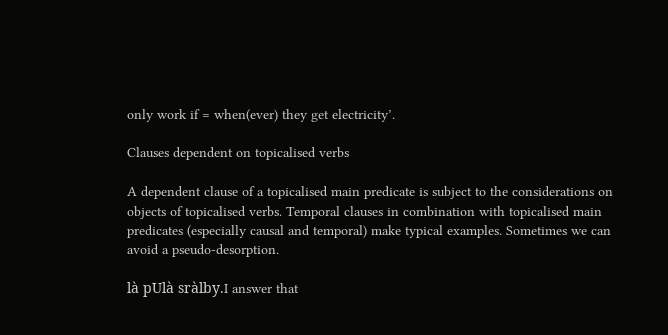only work if = when(ever) they get electricity’.

Clauses dependent on topicalised verbs

A dependent clause of a topicalised main predicate is subject to the considerations on objects of topicalised verbs. Temporal clauses in combination with topicalised main predicates (especially causal and temporal) make typical examples. Sometimes we can avoid a pseudo-desorption.

là pUlà sràlby.I answer that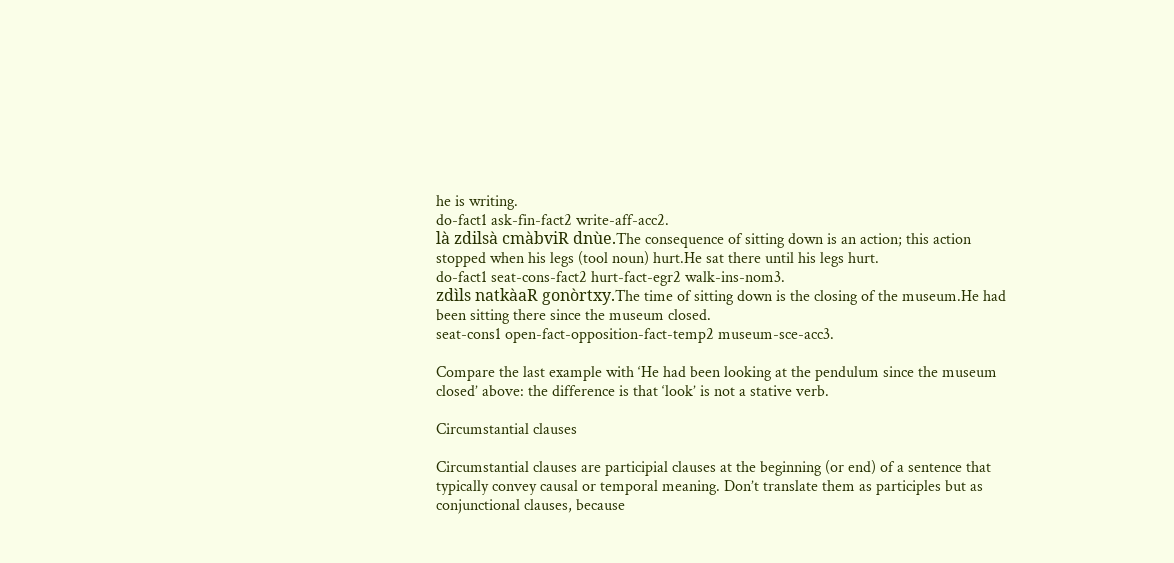he is writing.
do-fact1 ask-fin-fact2 write-aff-acc2.
là zdilsà cmàbviR dnùe.The consequence of sitting down is an action; this action stopped when his legs (tool noun) hurt.He sat there until his legs hurt.
do-fact1 seat-cons-fact2 hurt-fact-egr2 walk-ins-nom3.
zdìls natkàaR gonòrtxy.The time of sitting down is the closing of the museum.He had been sitting there since the museum closed.
seat-cons1 open-fact-opposition-fact-temp2 museum-sce-acc3.

Compare the last example with ‘He had been looking at the pendulum since the museum closed’ above: the difference is that ‘look’ is not a stative verb.

Circumstantial clauses

Circumstantial clauses are participial clauses at the beginning (or end) of a sentence that typically convey causal or temporal meaning. Don’t translate them as participles but as conjunctional clauses, because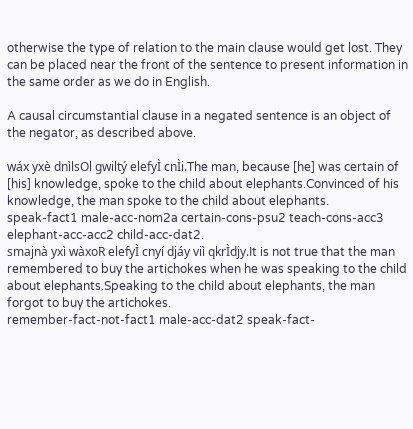otherwise the type of relation to the main clause would get lost. They can be placed near the front of the sentence to present information in the same order as we do in English.

A causal circumstantial clause in a negated sentence is an object of the negator, as described above.

wáx yxè dnìlsOl gwiltý elefyÌ cnÌi.The man, because [he] was certain of [his] knowledge, spoke to the child about elephants.Convinced of his knowledge, the man spoke to the child about elephants.
speak-fact1 male-acc-nom2a certain-cons-psu2 teach-cons-acc3 elephant-acc-acc2 child-acc-dat2.
smajnà yxì wàxoR elefyÌ cnyí djáy viì qkrÌdjy.It is not true that the man remembered to buy the artichokes when he was speaking to the child about elephants.Speaking to the child about elephants, the man forgot to buy the artichokes.
remember-fact-not-fact1 male-acc-dat2 speak-fact-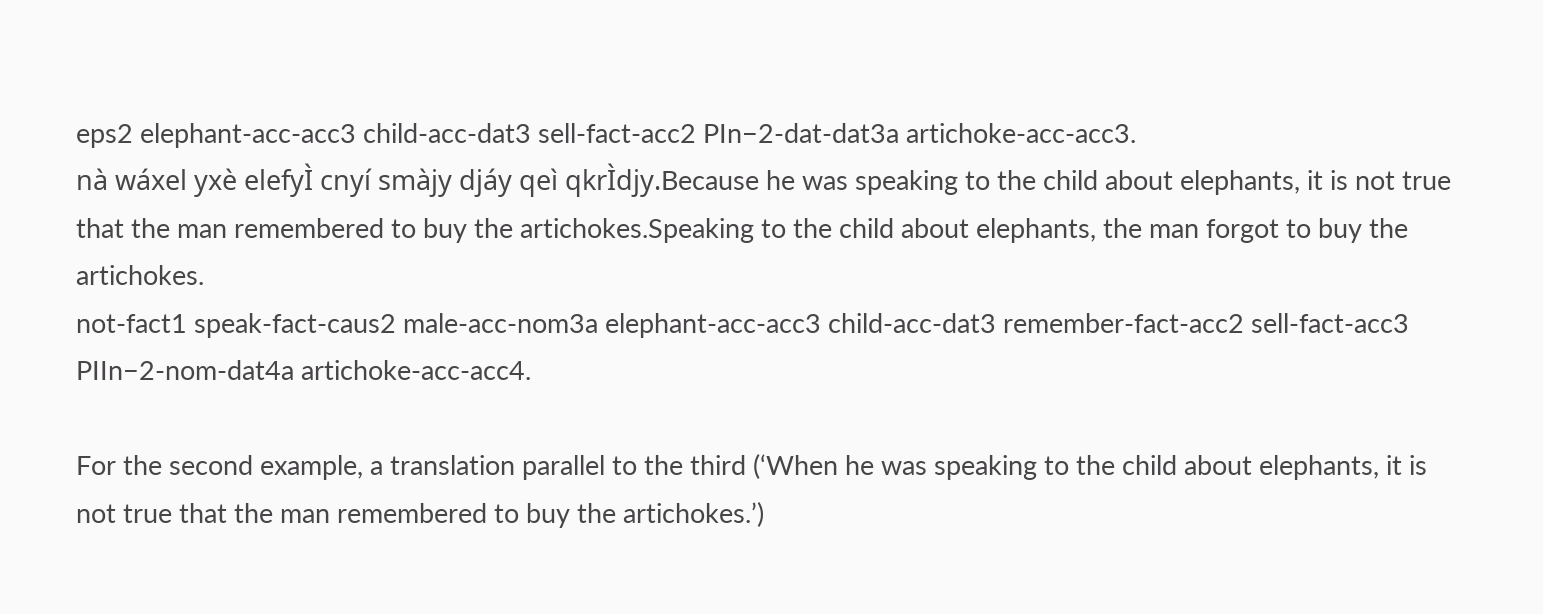eps2 elephant-acc-acc3 child-acc-dat3 sell-fact-acc2 PIn−2-dat-dat3a artichoke-acc-acc3.
nà wáxel yxè elefyÌ cnyí smàjy djáy qeì qkrÌdjy.Because he was speaking to the child about elephants, it is not true that the man remembered to buy the artichokes.Speaking to the child about elephants, the man forgot to buy the artichokes.
not-fact1 speak-fact-caus2 male-acc-nom3a elephant-acc-acc3 child-acc-dat3 remember-fact-acc2 sell-fact-acc3 PIIn−2-nom-dat4a artichoke-acc-acc4.

For the second example, a translation parallel to the third (‘When he was speaking to the child about elephants, it is not true that the man remembered to buy the artichokes.’)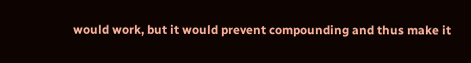would work, but it would prevent compounding and thus make it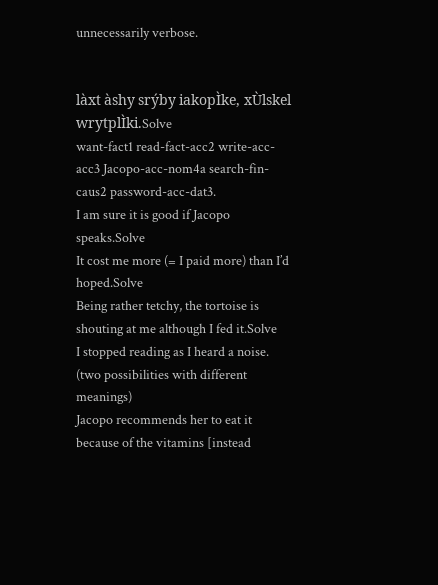unnecessarily verbose.


làxt àshy srýby iakopÌke, xÙlskel wrytplÌki.Solve
want-fact1 read-fact-acc2 write-acc-acc3 Jacopo-acc-nom4a search-fin-caus2 password-acc-dat3.
I am sure it is good if Jacopo speaks.Solve
It cost me more (= I paid more) than I’d hoped.Solve
Being rather tetchy, the tortoise is shouting at me although I fed it.Solve
I stopped reading as I heard a noise.
(two possibilities with different meanings)
Jacopo recommends her to eat it because of the vitamins [instead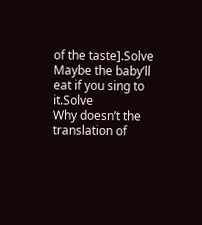of the taste].Solve
Maybe the baby’ll eat if you sing to it.Solve
Why doesn’t the translation of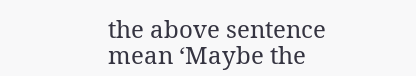the above sentence mean ‘Maybe the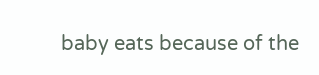baby eats because of the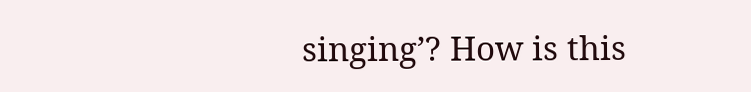singing’? How is this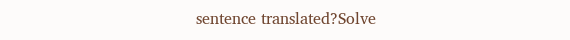sentence translated?Solve